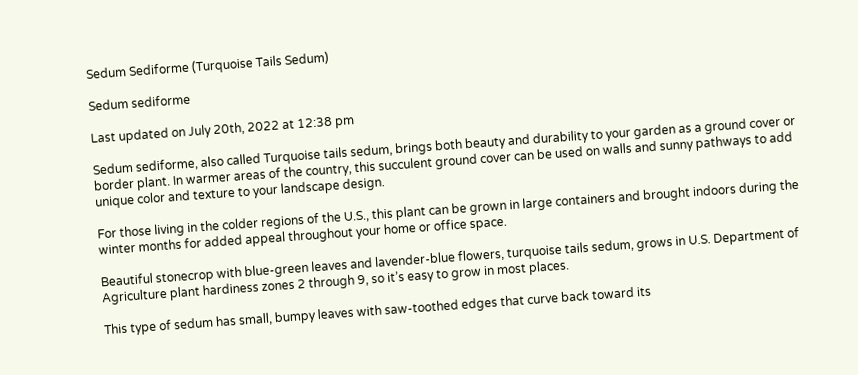Sedum Sediforme (Turquoise Tails Sedum)

Sedum sediforme

Last updated on July 20th, 2022 at 12:38 pm

Sedum sediforme, also called Turquoise tails sedum, brings both beauty and durability to your garden as a ground cover or border plant. In warmer areas of the country, this succulent ground cover can be used on walls and sunny pathways to add unique color and texture to your landscape design.

For those living in the colder regions of the U.S., this plant can be grown in large containers and brought indoors during the winter months for added appeal throughout your home or office space.

Beautiful stonecrop with blue-green leaves and lavender-blue flowers, turquoise tails sedum, grows in U.S. Department of Agriculture plant hardiness zones 2 through 9, so it’s easy to grow in most places.

This type of sedum has small, bumpy leaves with saw-toothed edges that curve back toward its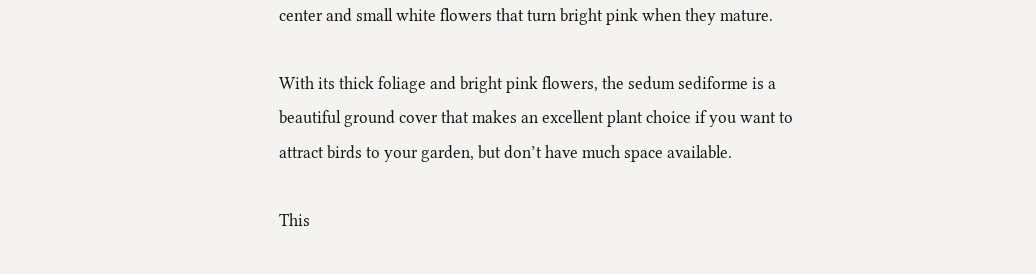center and small white flowers that turn bright pink when they mature.

With its thick foliage and bright pink flowers, the sedum sediforme is a beautiful ground cover that makes an excellent plant choice if you want to attract birds to your garden, but don’t have much space available.

This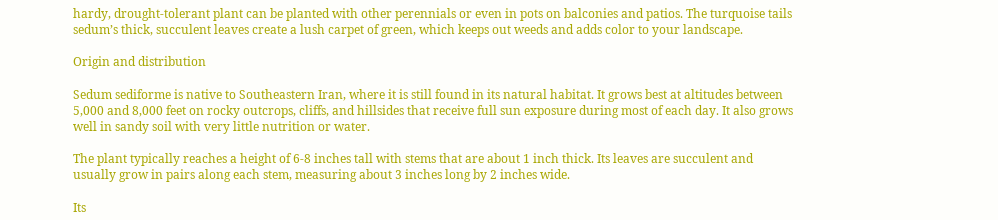hardy, drought-tolerant plant can be planted with other perennials or even in pots on balconies and patios. The turquoise tails sedum’s thick, succulent leaves create a lush carpet of green, which keeps out weeds and adds color to your landscape.

Origin and distribution

Sedum sediforme is native to Southeastern Iran, where it is still found in its natural habitat. It grows best at altitudes between 5,000 and 8,000 feet on rocky outcrops, cliffs, and hillsides that receive full sun exposure during most of each day. It also grows well in sandy soil with very little nutrition or water.

The plant typically reaches a height of 6-8 inches tall with stems that are about 1 inch thick. Its leaves are succulent and usually grow in pairs along each stem, measuring about 3 inches long by 2 inches wide.

Its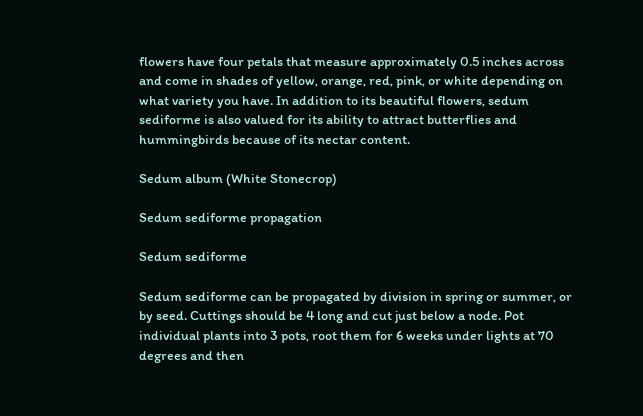flowers have four petals that measure approximately 0.5 inches across and come in shades of yellow, orange, red, pink, or white depending on what variety you have. In addition to its beautiful flowers, sedum sediforme is also valued for its ability to attract butterflies and hummingbirds because of its nectar content.

Sedum album (White Stonecrop)

Sedum sediforme propagation

Sedum sediforme

Sedum sediforme can be propagated by division in spring or summer, or by seed. Cuttings should be 4 long and cut just below a node. Pot individual plants into 3 pots, root them for 6 weeks under lights at 70 degrees and then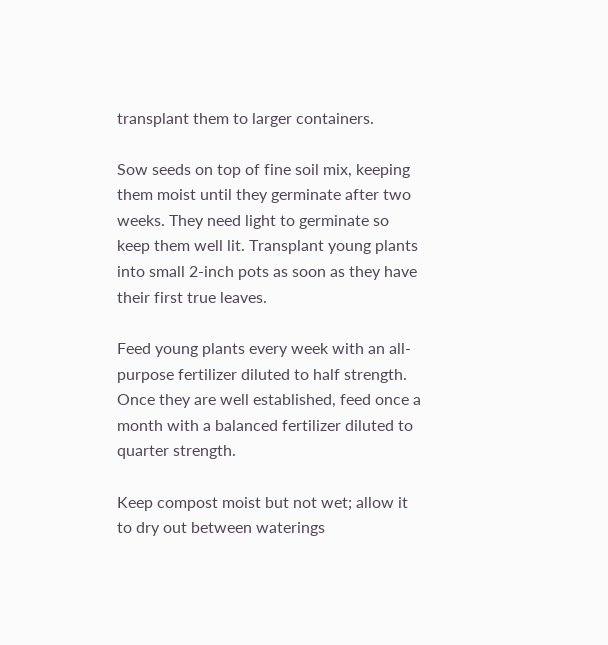transplant them to larger containers.

Sow seeds on top of fine soil mix, keeping them moist until they germinate after two weeks. They need light to germinate so keep them well lit. Transplant young plants into small 2-inch pots as soon as they have their first true leaves.

Feed young plants every week with an all-purpose fertilizer diluted to half strength. Once they are well established, feed once a month with a balanced fertilizer diluted to quarter strength.

Keep compost moist but not wet; allow it to dry out between waterings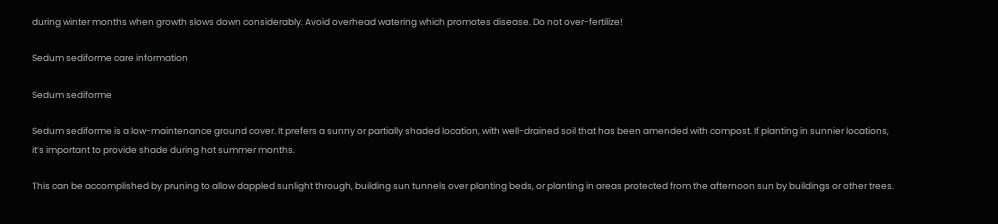during winter months when growth slows down considerably. Avoid overhead watering which promotes disease. Do not over-fertilize!

Sedum sediforme care information

Sedum sediforme

Sedum sediforme is a low-maintenance ground cover. It prefers a sunny or partially shaded location, with well-drained soil that has been amended with compost. If planting in sunnier locations, it’s important to provide shade during hot summer months.

This can be accomplished by pruning to allow dappled sunlight through, building sun tunnels over planting beds, or planting in areas protected from the afternoon sun by buildings or other trees.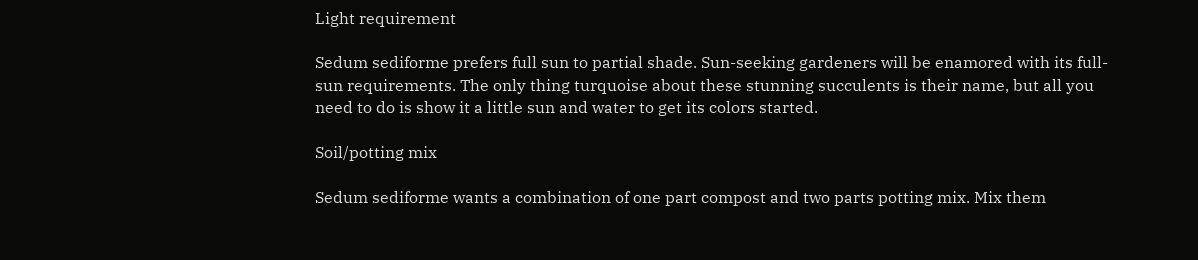Light requirement

Sedum sediforme prefers full sun to partial shade. Sun-seeking gardeners will be enamored with its full-sun requirements. The only thing turquoise about these stunning succulents is their name, but all you need to do is show it a little sun and water to get its colors started.

Soil/potting mix

Sedum sediforme wants a combination of one part compost and two parts potting mix. Mix them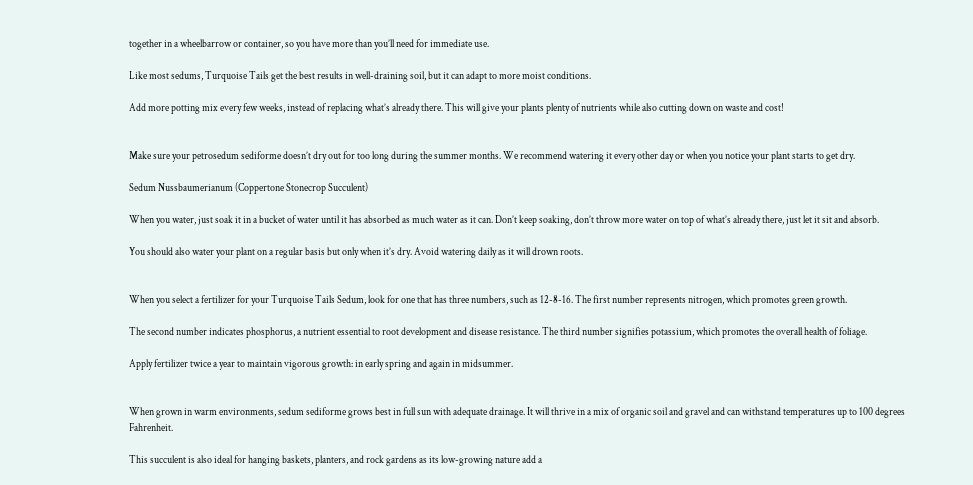together in a wheelbarrow or container, so you have more than you’ll need for immediate use.

Like most sedums, Turquoise Tails get the best results in well-draining soil, but it can adapt to more moist conditions.

Add more potting mix every few weeks, instead of replacing what’s already there. This will give your plants plenty of nutrients while also cutting down on waste and cost!


Make sure your petrosedum sediforme doesn’t dry out for too long during the summer months. We recommend watering it every other day or when you notice your plant starts to get dry.

Sedum Nussbaumerianum (Coppertone Stonecrop Succulent)

When you water, just soak it in a bucket of water until it has absorbed as much water as it can. Don’t keep soaking, don’t throw more water on top of what’s already there, just let it sit and absorb.

You should also water your plant on a regular basis but only when it’s dry. Avoid watering daily as it will drown roots.


When you select a fertilizer for your Turquoise Tails Sedum, look for one that has three numbers, such as 12-8-16. The first number represents nitrogen, which promotes green growth.

The second number indicates phosphorus, a nutrient essential to root development and disease resistance. The third number signifies potassium, which promotes the overall health of foliage.

Apply fertilizer twice a year to maintain vigorous growth: in early spring and again in midsummer.


When grown in warm environments, sedum sediforme grows best in full sun with adequate drainage. It will thrive in a mix of organic soil and gravel and can withstand temperatures up to 100 degrees Fahrenheit.

This succulent is also ideal for hanging baskets, planters, and rock gardens as its low-growing nature add a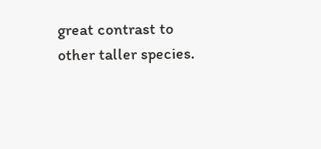great contrast to other taller species.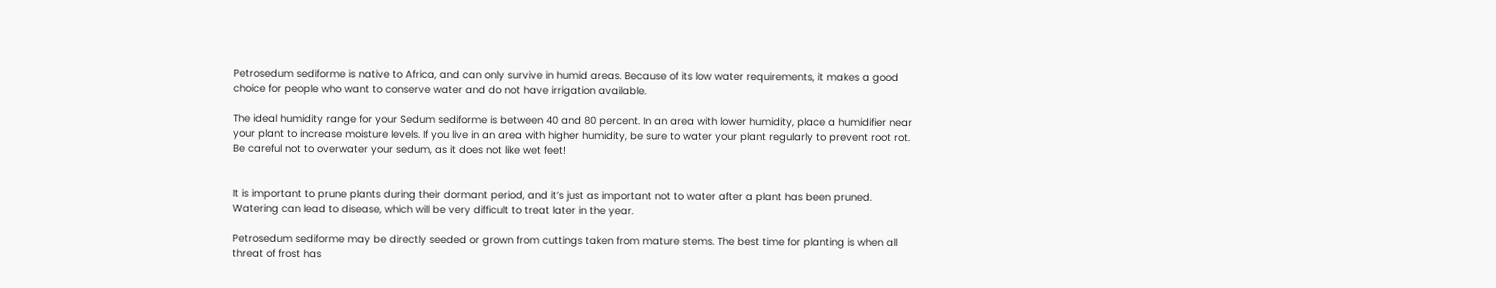Petrosedum sediforme is native to Africa, and can only survive in humid areas. Because of its low water requirements, it makes a good choice for people who want to conserve water and do not have irrigation available.

The ideal humidity range for your Sedum sediforme is between 40 and 80 percent. In an area with lower humidity, place a humidifier near your plant to increase moisture levels. If you live in an area with higher humidity, be sure to water your plant regularly to prevent root rot. Be careful not to overwater your sedum, as it does not like wet feet!


It is important to prune plants during their dormant period, and it’s just as important not to water after a plant has been pruned. Watering can lead to disease, which will be very difficult to treat later in the year.

Petrosedum sediforme may be directly seeded or grown from cuttings taken from mature stems. The best time for planting is when all threat of frost has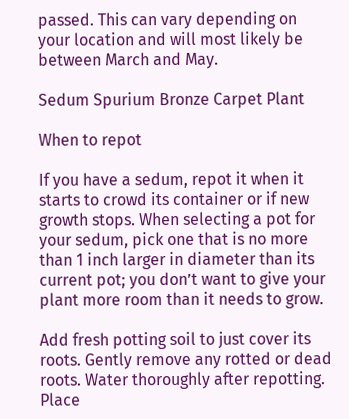passed. This can vary depending on your location and will most likely be between March and May.

Sedum Spurium Bronze Carpet Plant

When to repot

If you have a sedum, repot it when it starts to crowd its container or if new growth stops. When selecting a pot for your sedum, pick one that is no more than 1 inch larger in diameter than its current pot; you don’t want to give your plant more room than it needs to grow.

Add fresh potting soil to just cover its roots. Gently remove any rotted or dead roots. Water thoroughly after repotting. Place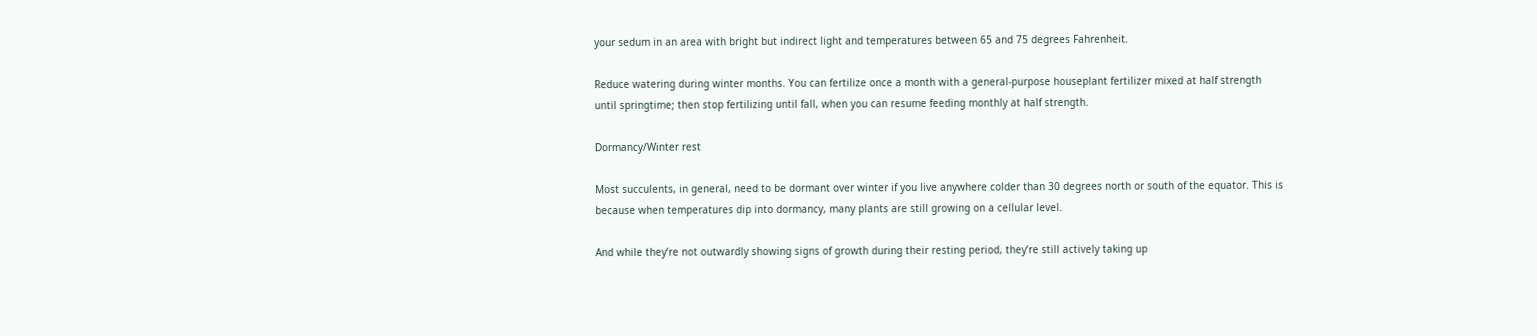your sedum in an area with bright but indirect light and temperatures between 65 and 75 degrees Fahrenheit.

Reduce watering during winter months. You can fertilize once a month with a general-purpose houseplant fertilizer mixed at half strength until springtime; then stop fertilizing until fall, when you can resume feeding monthly at half strength.

Dormancy/Winter rest

Most succulents, in general, need to be dormant over winter if you live anywhere colder than 30 degrees north or south of the equator. This is because when temperatures dip into dormancy, many plants are still growing on a cellular level.

And while they’re not outwardly showing signs of growth during their resting period, they’re still actively taking up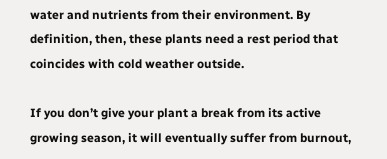water and nutrients from their environment. By definition, then, these plants need a rest period that coincides with cold weather outside.

If you don’t give your plant a break from its active growing season, it will eventually suffer from burnout,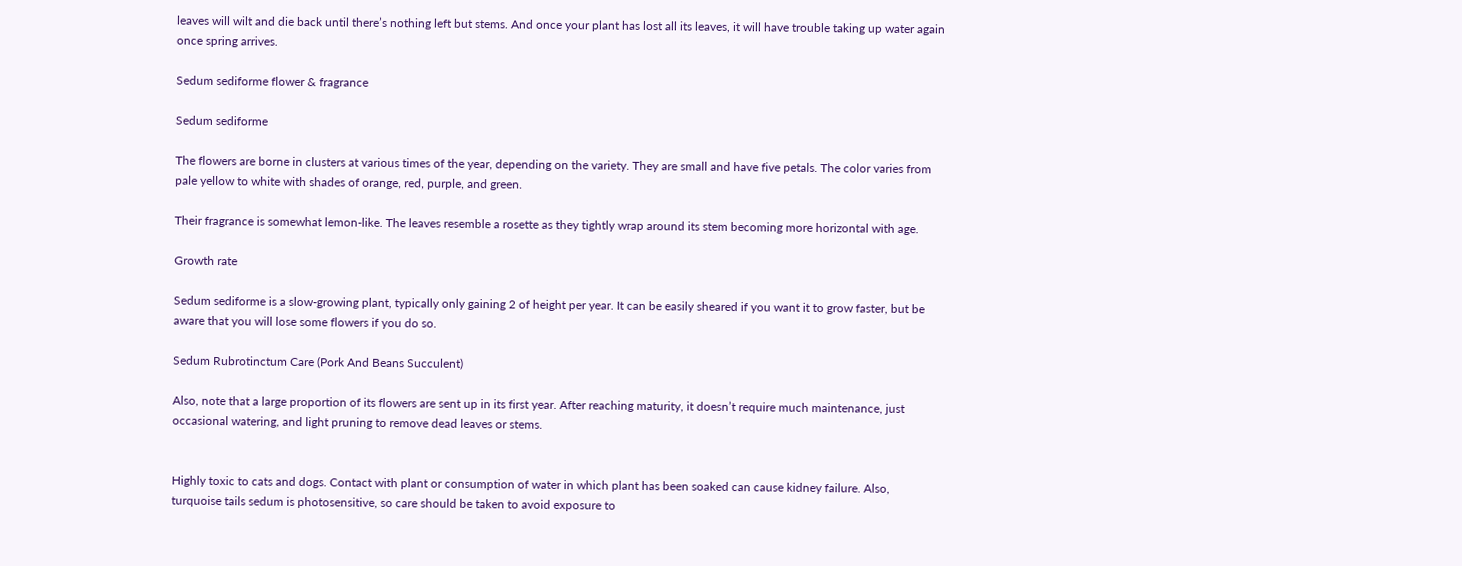leaves will wilt and die back until there’s nothing left but stems. And once your plant has lost all its leaves, it will have trouble taking up water again once spring arrives.

Sedum sediforme flower & fragrance

Sedum sediforme

The flowers are borne in clusters at various times of the year, depending on the variety. They are small and have five petals. The color varies from pale yellow to white with shades of orange, red, purple, and green.

Their fragrance is somewhat lemon-like. The leaves resemble a rosette as they tightly wrap around its stem becoming more horizontal with age.

Growth rate

Sedum sediforme is a slow-growing plant, typically only gaining 2 of height per year. It can be easily sheared if you want it to grow faster, but be aware that you will lose some flowers if you do so.

Sedum Rubrotinctum Care (Pork And Beans Succulent)

Also, note that a large proportion of its flowers are sent up in its first year. After reaching maturity, it doesn’t require much maintenance, just occasional watering, and light pruning to remove dead leaves or stems.


Highly toxic to cats and dogs. Contact with plant or consumption of water in which plant has been soaked can cause kidney failure. Also, turquoise tails sedum is photosensitive, so care should be taken to avoid exposure to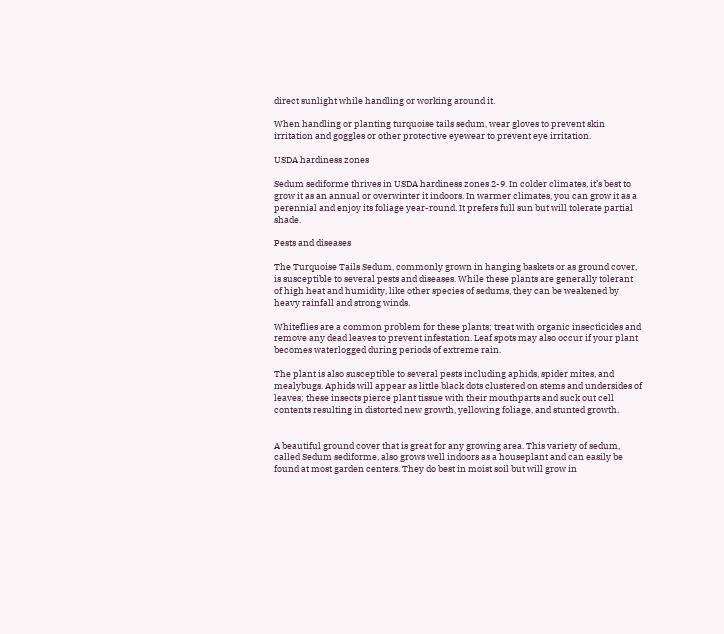direct sunlight while handling or working around it.

When handling or planting turquoise tails sedum, wear gloves to prevent skin irritation and goggles or other protective eyewear to prevent eye irritation.

USDA hardiness zones

Sedum sediforme thrives in USDA hardiness zones 2-9. In colder climates, it’s best to grow it as an annual or overwinter it indoors. In warmer climates, you can grow it as a perennial and enjoy its foliage year-round. It prefers full sun but will tolerate partial shade.

Pests and diseases

The Turquoise Tails Sedum, commonly grown in hanging baskets or as ground cover, is susceptible to several pests and diseases. While these plants are generally tolerant of high heat and humidity, like other species of sedums, they can be weakened by heavy rainfall and strong winds.

Whiteflies are a common problem for these plants; treat with organic insecticides and remove any dead leaves to prevent infestation. Leaf spots may also occur if your plant becomes waterlogged during periods of extreme rain.

The plant is also susceptible to several pests including aphids, spider mites, and mealybugs. Aphids will appear as little black dots clustered on stems and undersides of leaves; these insects pierce plant tissue with their mouthparts and suck out cell contents resulting in distorted new growth, yellowing foliage, and stunted growth.


A beautiful ground cover that is great for any growing area. This variety of sedum, called Sedum sediforme, also grows well indoors as a houseplant and can easily be found at most garden centers. They do best in moist soil but will grow in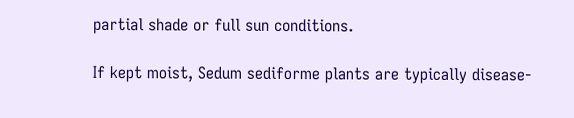partial shade or full sun conditions.

If kept moist, Sedum sediforme plants are typically disease-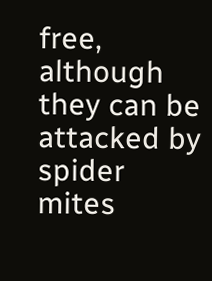free, although they can be attacked by spider mites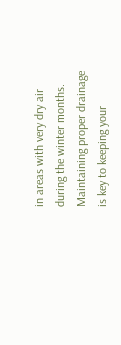in areas with very dry air during the winter months. Maintaining proper drainage is key to keeping your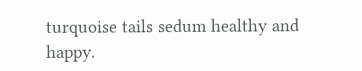turquoise tails sedum healthy and happy.